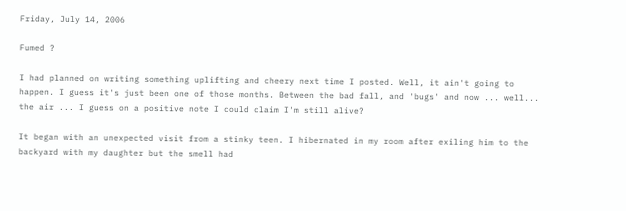Friday, July 14, 2006

Fumed ?

I had planned on writing something uplifting and cheery next time I posted. Well, it ain't going to happen. I guess it's just been one of those months. Between the bad fall, and 'bugs' and now ... well... the air ... I guess on a positive note I could claim I'm still alive?

It began with an unexpected visit from a stinky teen. I hibernated in my room after exiling him to the backyard with my daughter but the smell had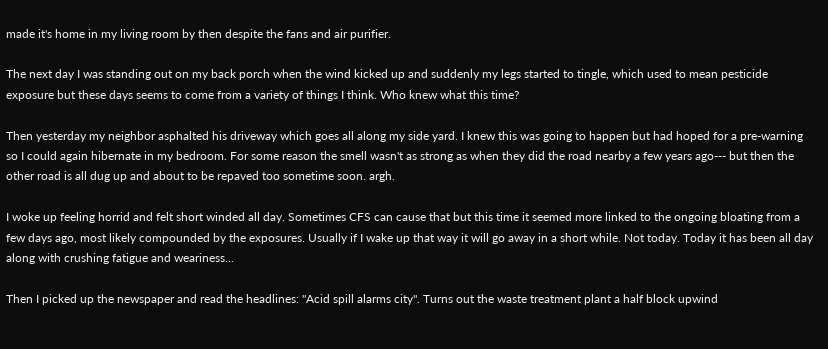made it's home in my living room by then despite the fans and air purifier.

The next day I was standing out on my back porch when the wind kicked up and suddenly my legs started to tingle, which used to mean pesticide exposure but these days seems to come from a variety of things I think. Who knew what this time?

Then yesterday my neighbor asphalted his driveway which goes all along my side yard. I knew this was going to happen but had hoped for a pre-warning so I could again hibernate in my bedroom. For some reason the smell wasn't as strong as when they did the road nearby a few years ago--- but then the other road is all dug up and about to be repaved too sometime soon. argh.

I woke up feeling horrid and felt short winded all day. Sometimes CFS can cause that but this time it seemed more linked to the ongoing bloating from a few days ago, most likely compounded by the exposures. Usually if I wake up that way it will go away in a short while. Not today. Today it has been all day along with crushing fatigue and weariness...

Then I picked up the newspaper and read the headlines: "Acid spill alarms city". Turns out the waste treatment plant a half block upwind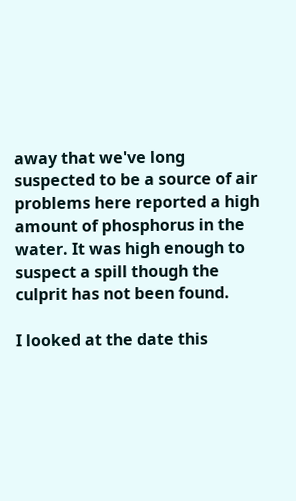away that we've long suspected to be a source of air problems here reported a high amount of phosphorus in the water. It was high enough to suspect a spill though the culprit has not been found.

I looked at the date this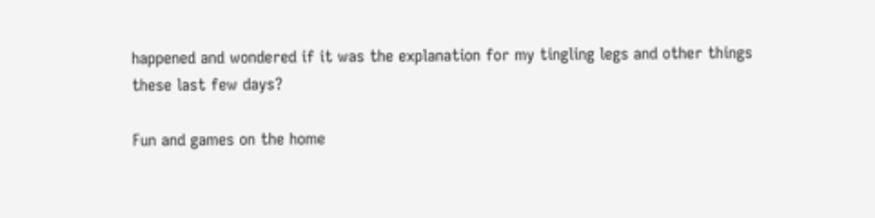happened and wondered if it was the explanation for my tingling legs and other things these last few days?

Fun and games on the home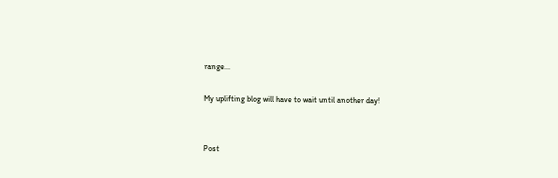range...

My uplifting blog will have to wait until another day!


Post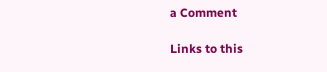a Comment

Links to this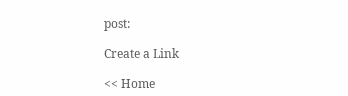post:

Create a Link

<< Home